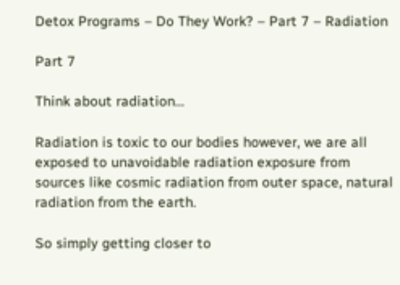Detox Programs – Do They Work? – Part 7 – Radiation

Part 7

Think about radiation…

Radiation is toxic to our bodies however, we are all exposed to unavoidable radiation exposure from sources like cosmic radiation from outer space, natural radiation from the earth.

So simply getting closer to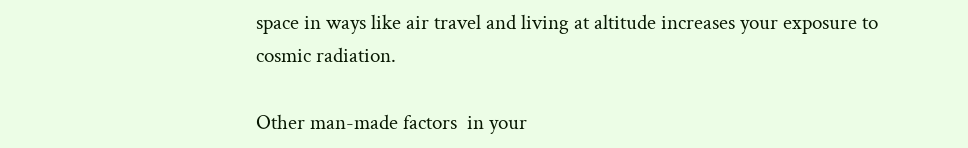space in ways like air travel and living at altitude increases your exposure to cosmic radiation.

Other man-made factors  in your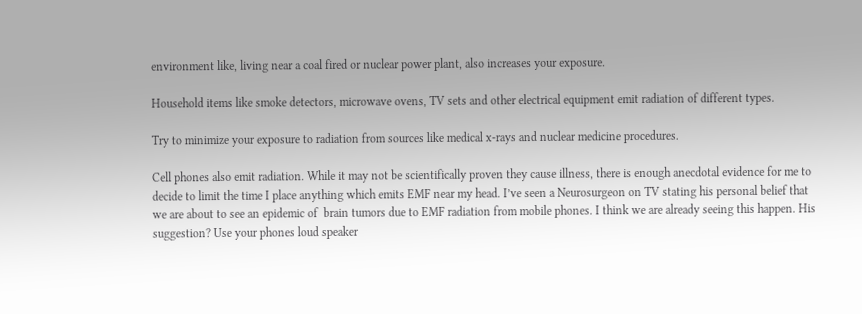environment like, living near a coal fired or nuclear power plant, also increases your exposure.

Household items like smoke detectors, microwave ovens, TV sets and other electrical equipment emit radiation of different types.

Try to minimize your exposure to radiation from sources like medical x-rays and nuclear medicine procedures.

Cell phones also emit radiation. While it may not be scientifically proven they cause illness, there is enough anecdotal evidence for me to decide to limit the time I place anything which emits EMF near my head. I’ve seen a Neurosurgeon on TV stating his personal belief that we are about to see an epidemic of  brain tumors due to EMF radiation from mobile phones. I think we are already seeing this happen. His suggestion? Use your phones loud speaker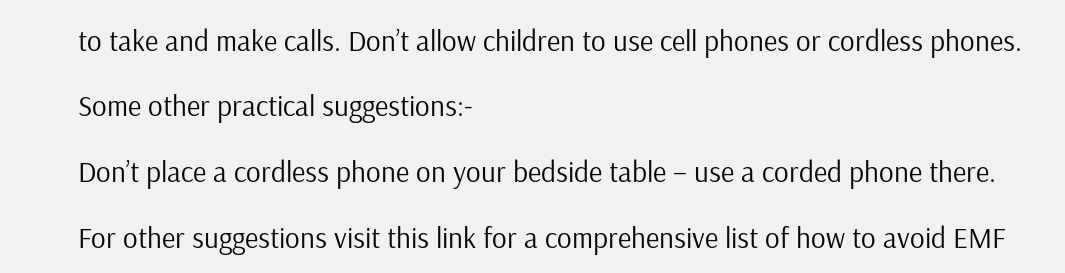to take and make calls. Don’t allow children to use cell phones or cordless phones.

Some other practical suggestions:-

Don’t place a cordless phone on your bedside table – use a corded phone there.

For other suggestions visit this link for a comprehensive list of how to avoid EMF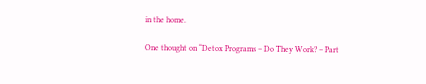in the home.

One thought on “Detox Programs – Do They Work? – Part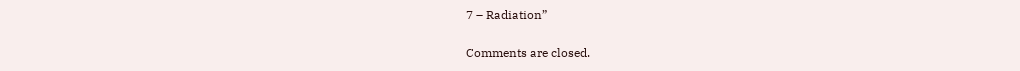7 – Radiation”

Comments are closed.